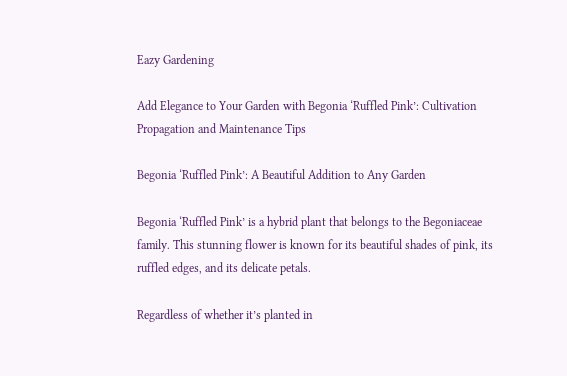Eazy Gardening

Add Elegance to Your Garden with Begonia ‘Ruffled Pink’: Cultivation Propagation and Maintenance Tips

Begonia ‘Ruffled Pink’: A Beautiful Addition to Any Garden

Begonia ‘Ruffled Pink’ is a hybrid plant that belongs to the Begoniaceae family. This stunning flower is known for its beautiful shades of pink, its ruffled edges, and its delicate petals.

Regardless of whether it’s planted in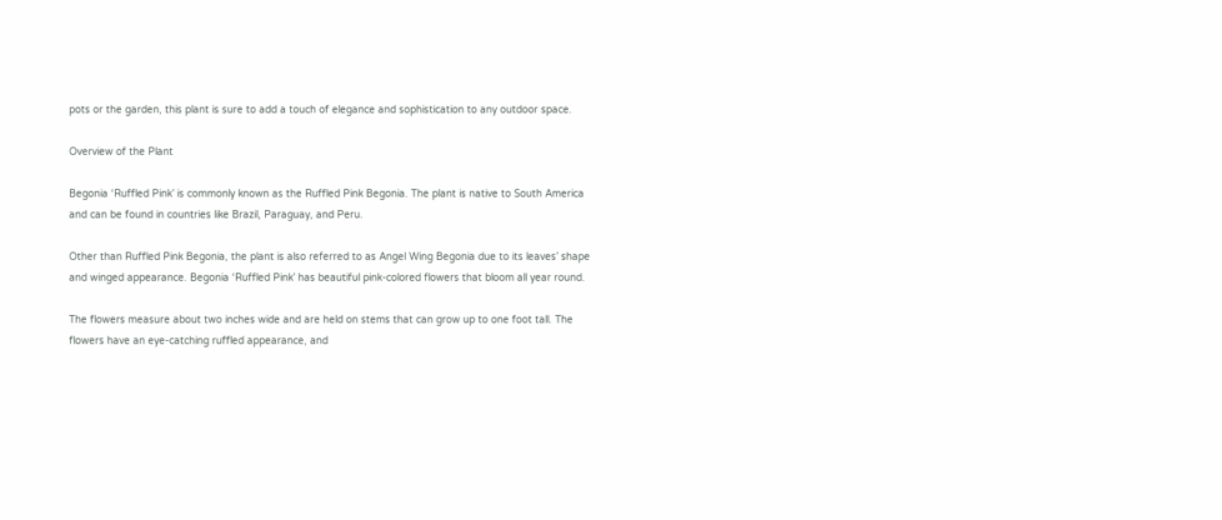pots or the garden, this plant is sure to add a touch of elegance and sophistication to any outdoor space.

Overview of the Plant

Begonia ‘Ruffled Pink’ is commonly known as the Ruffled Pink Begonia. The plant is native to South America and can be found in countries like Brazil, Paraguay, and Peru.

Other than Ruffled Pink Begonia, the plant is also referred to as Angel Wing Begonia due to its leaves’ shape and winged appearance. Begonia ‘Ruffled Pink’ has beautiful pink-colored flowers that bloom all year round.

The flowers measure about two inches wide and are held on stems that can grow up to one foot tall. The flowers have an eye-catching ruffled appearance, and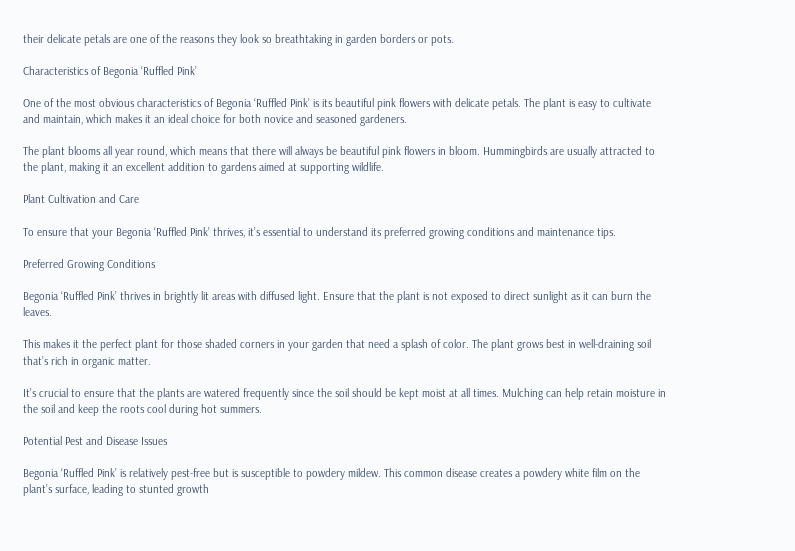their delicate petals are one of the reasons they look so breathtaking in garden borders or pots.

Characteristics of Begonia ‘Ruffled Pink’

One of the most obvious characteristics of Begonia ‘Ruffled Pink’ is its beautiful pink flowers with delicate petals. The plant is easy to cultivate and maintain, which makes it an ideal choice for both novice and seasoned gardeners.

The plant blooms all year round, which means that there will always be beautiful pink flowers in bloom. Hummingbirds are usually attracted to the plant, making it an excellent addition to gardens aimed at supporting wildlife.

Plant Cultivation and Care

To ensure that your Begonia ‘Ruffled Pink’ thrives, it’s essential to understand its preferred growing conditions and maintenance tips.

Preferred Growing Conditions

Begonia ‘Ruffled Pink’ thrives in brightly lit areas with diffused light. Ensure that the plant is not exposed to direct sunlight as it can burn the leaves.

This makes it the perfect plant for those shaded corners in your garden that need a splash of color. The plant grows best in well-draining soil that’s rich in organic matter.

It’s crucial to ensure that the plants are watered frequently since the soil should be kept moist at all times. Mulching can help retain moisture in the soil and keep the roots cool during hot summers.

Potential Pest and Disease Issues

Begonia ‘Ruffled Pink’ is relatively pest-free but is susceptible to powdery mildew. This common disease creates a powdery white film on the plant’s surface, leading to stunted growth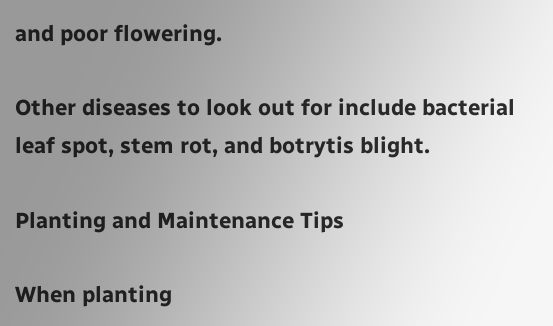and poor flowering.

Other diseases to look out for include bacterial leaf spot, stem rot, and botrytis blight.

Planting and Maintenance Tips

When planting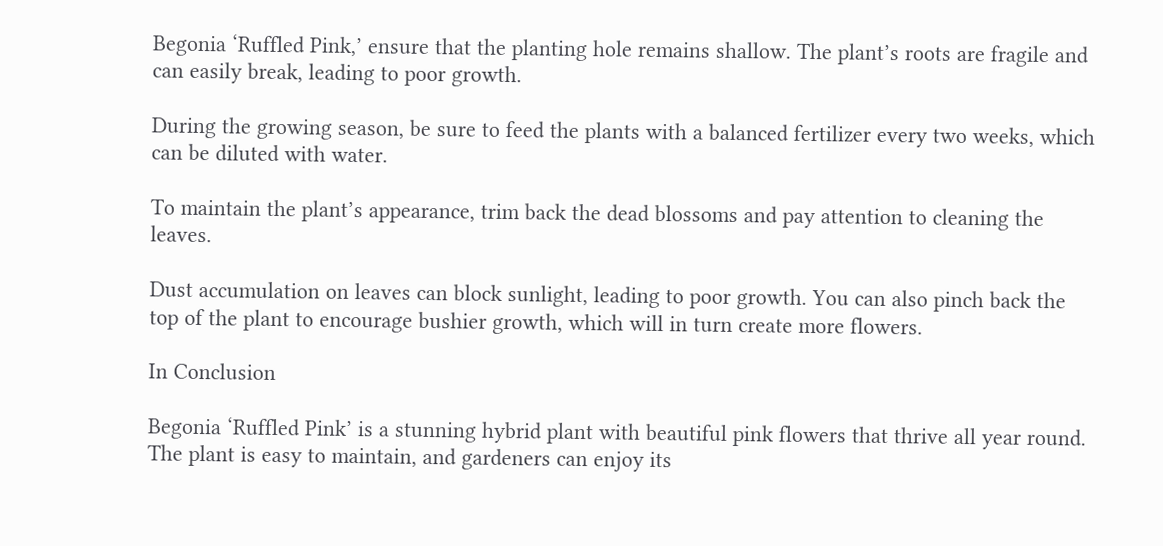Begonia ‘Ruffled Pink,’ ensure that the planting hole remains shallow. The plant’s roots are fragile and can easily break, leading to poor growth.

During the growing season, be sure to feed the plants with a balanced fertilizer every two weeks, which can be diluted with water.

To maintain the plant’s appearance, trim back the dead blossoms and pay attention to cleaning the leaves.

Dust accumulation on leaves can block sunlight, leading to poor growth. You can also pinch back the top of the plant to encourage bushier growth, which will in turn create more flowers.

In Conclusion

Begonia ‘Ruffled Pink’ is a stunning hybrid plant with beautiful pink flowers that thrive all year round. The plant is easy to maintain, and gardeners can enjoy its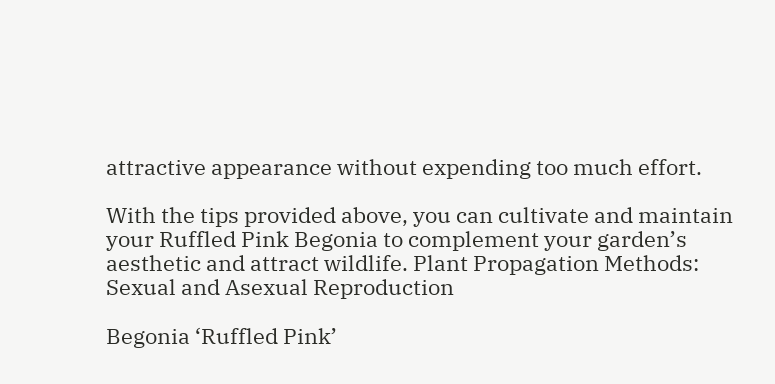attractive appearance without expending too much effort.

With the tips provided above, you can cultivate and maintain your Ruffled Pink Begonia to complement your garden’s aesthetic and attract wildlife. Plant Propagation Methods: Sexual and Asexual Reproduction

Begonia ‘Ruffled Pink’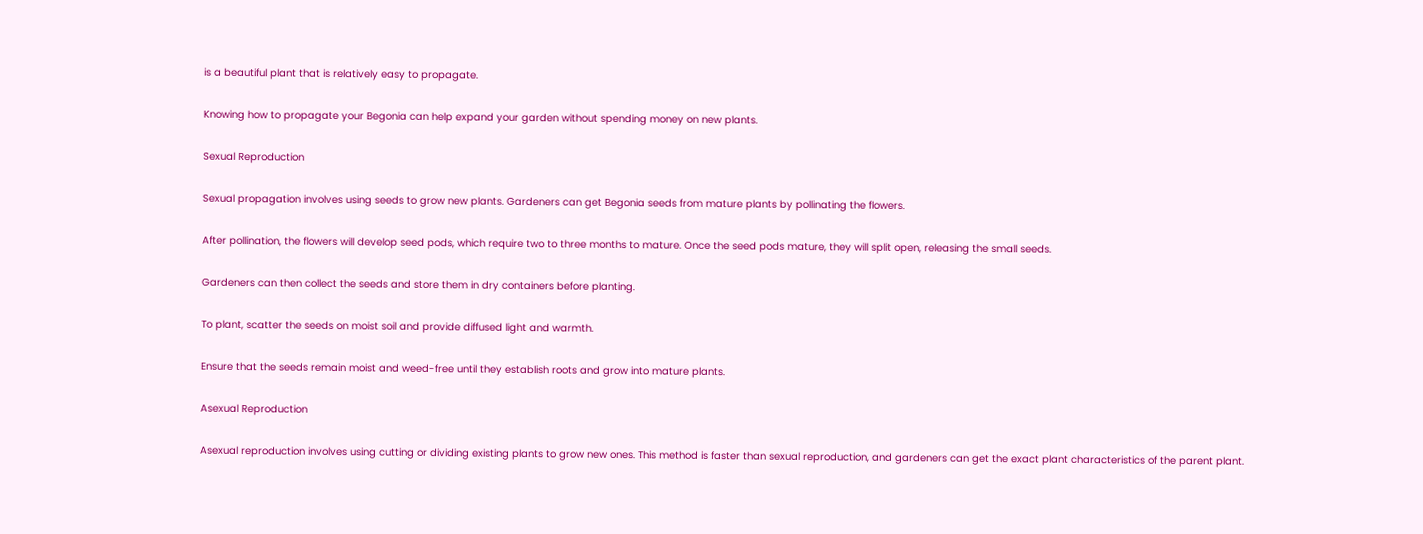is a beautiful plant that is relatively easy to propagate.

Knowing how to propagate your Begonia can help expand your garden without spending money on new plants.

Sexual Reproduction

Sexual propagation involves using seeds to grow new plants. Gardeners can get Begonia seeds from mature plants by pollinating the flowers.

After pollination, the flowers will develop seed pods, which require two to three months to mature. Once the seed pods mature, they will split open, releasing the small seeds.

Gardeners can then collect the seeds and store them in dry containers before planting.

To plant, scatter the seeds on moist soil and provide diffused light and warmth.

Ensure that the seeds remain moist and weed-free until they establish roots and grow into mature plants.

Asexual Reproduction

Asexual reproduction involves using cutting or dividing existing plants to grow new ones. This method is faster than sexual reproduction, and gardeners can get the exact plant characteristics of the parent plant.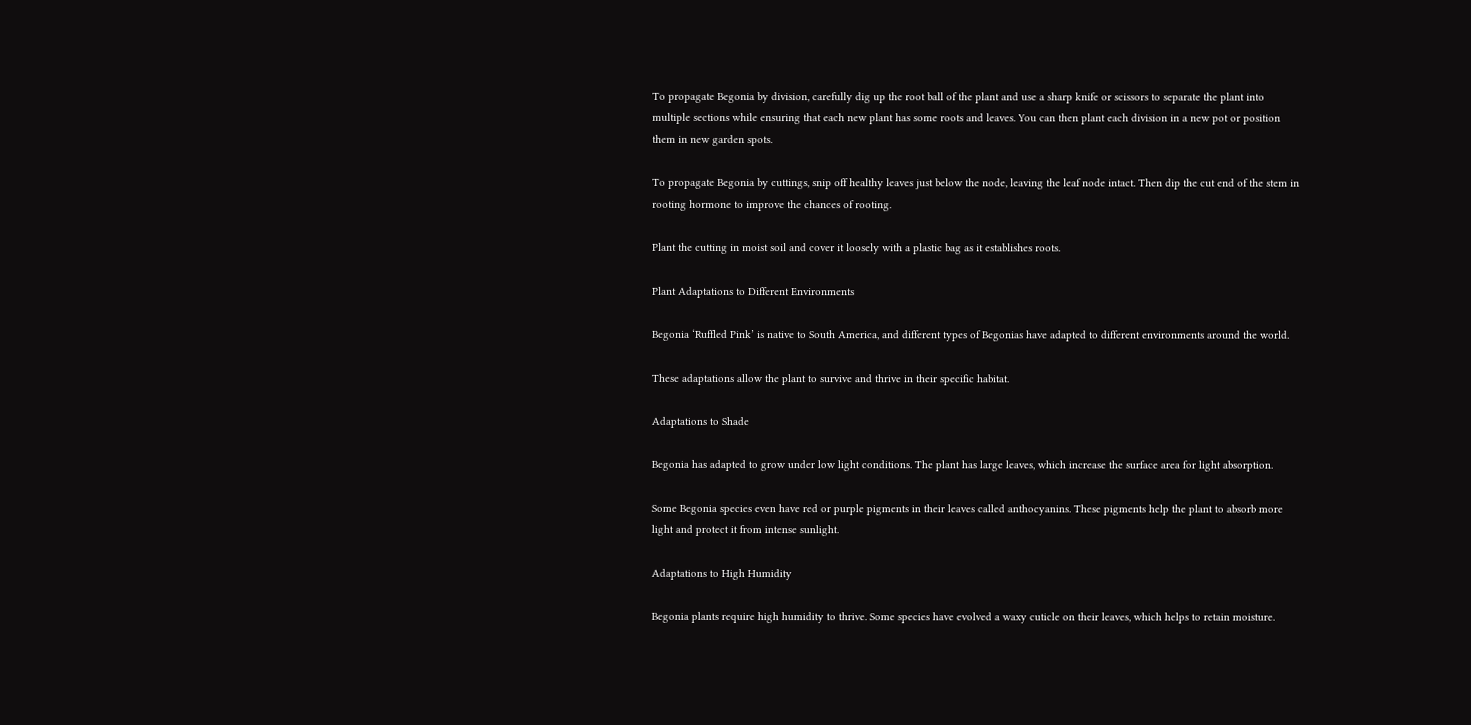To propagate Begonia by division, carefully dig up the root ball of the plant and use a sharp knife or scissors to separate the plant into multiple sections while ensuring that each new plant has some roots and leaves. You can then plant each division in a new pot or position them in new garden spots.

To propagate Begonia by cuttings, snip off healthy leaves just below the node, leaving the leaf node intact. Then dip the cut end of the stem in rooting hormone to improve the chances of rooting.

Plant the cutting in moist soil and cover it loosely with a plastic bag as it establishes roots.

Plant Adaptations to Different Environments

Begonia ‘Ruffled Pink’ is native to South America, and different types of Begonias have adapted to different environments around the world.

These adaptations allow the plant to survive and thrive in their specific habitat.

Adaptations to Shade

Begonia has adapted to grow under low light conditions. The plant has large leaves, which increase the surface area for light absorption.

Some Begonia species even have red or purple pigments in their leaves called anthocyanins. These pigments help the plant to absorb more light and protect it from intense sunlight.

Adaptations to High Humidity

Begonia plants require high humidity to thrive. Some species have evolved a waxy cuticle on their leaves, which helps to retain moisture.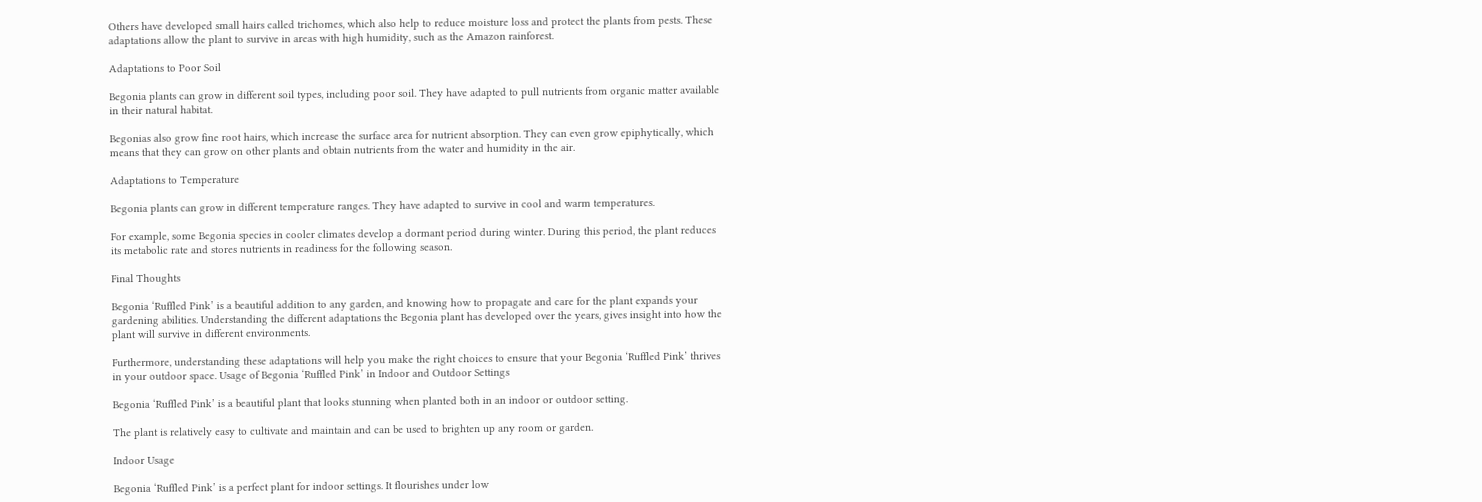Others have developed small hairs called trichomes, which also help to reduce moisture loss and protect the plants from pests. These adaptations allow the plant to survive in areas with high humidity, such as the Amazon rainforest.

Adaptations to Poor Soil

Begonia plants can grow in different soil types, including poor soil. They have adapted to pull nutrients from organic matter available in their natural habitat.

Begonias also grow fine root hairs, which increase the surface area for nutrient absorption. They can even grow epiphytically, which means that they can grow on other plants and obtain nutrients from the water and humidity in the air.

Adaptations to Temperature

Begonia plants can grow in different temperature ranges. They have adapted to survive in cool and warm temperatures.

For example, some Begonia species in cooler climates develop a dormant period during winter. During this period, the plant reduces its metabolic rate and stores nutrients in readiness for the following season.

Final Thoughts

Begonia ‘Ruffled Pink’ is a beautiful addition to any garden, and knowing how to propagate and care for the plant expands your gardening abilities. Understanding the different adaptations the Begonia plant has developed over the years, gives insight into how the plant will survive in different environments.

Furthermore, understanding these adaptations will help you make the right choices to ensure that your Begonia ‘Ruffled Pink’ thrives in your outdoor space. Usage of Begonia ‘Ruffled Pink’ in Indoor and Outdoor Settings

Begonia ‘Ruffled Pink’ is a beautiful plant that looks stunning when planted both in an indoor or outdoor setting.

The plant is relatively easy to cultivate and maintain and can be used to brighten up any room or garden.

Indoor Usage

Begonia ‘Ruffled Pink’ is a perfect plant for indoor settings. It flourishes under low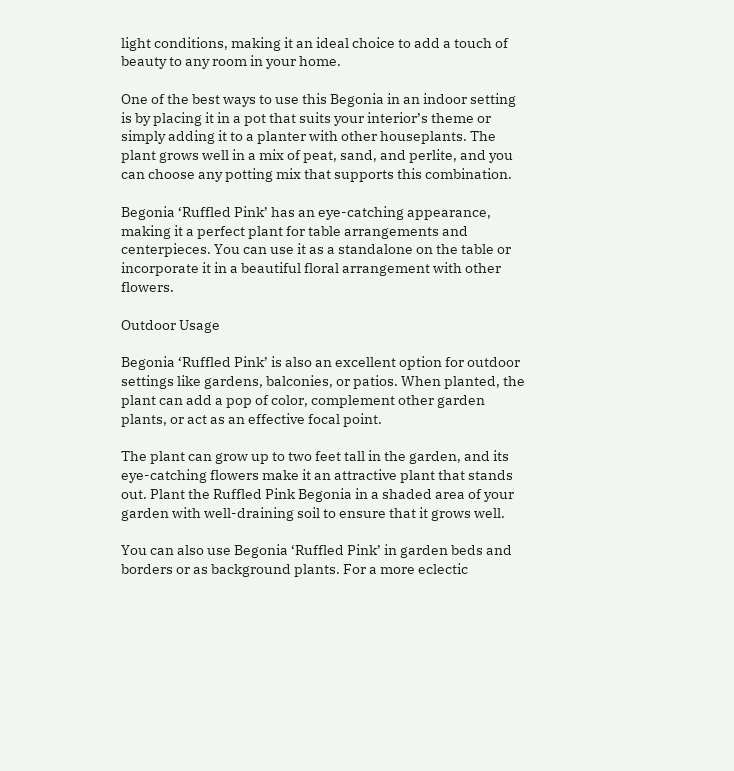light conditions, making it an ideal choice to add a touch of beauty to any room in your home.

One of the best ways to use this Begonia in an indoor setting is by placing it in a pot that suits your interior’s theme or simply adding it to a planter with other houseplants. The plant grows well in a mix of peat, sand, and perlite, and you can choose any potting mix that supports this combination.

Begonia ‘Ruffled Pink’ has an eye-catching appearance, making it a perfect plant for table arrangements and centerpieces. You can use it as a standalone on the table or incorporate it in a beautiful floral arrangement with other flowers.

Outdoor Usage

Begonia ‘Ruffled Pink’ is also an excellent option for outdoor settings like gardens, balconies, or patios. When planted, the plant can add a pop of color, complement other garden plants, or act as an effective focal point.

The plant can grow up to two feet tall in the garden, and its eye-catching flowers make it an attractive plant that stands out. Plant the Ruffled Pink Begonia in a shaded area of your garden with well-draining soil to ensure that it grows well.

You can also use Begonia ‘Ruffled Pink’ in garden beds and borders or as background plants. For a more eclectic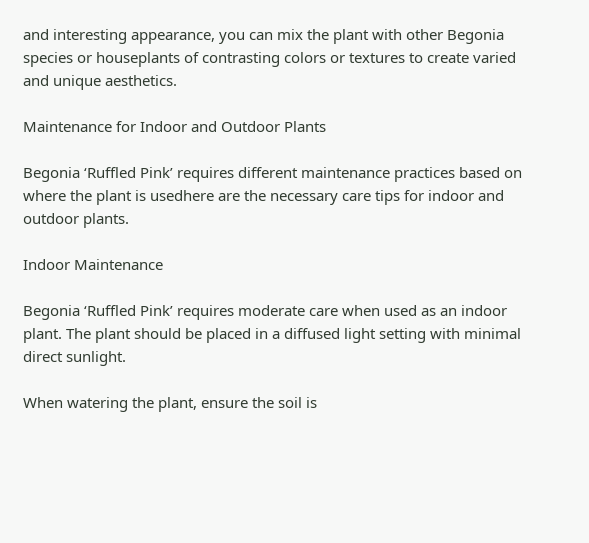and interesting appearance, you can mix the plant with other Begonia species or houseplants of contrasting colors or textures to create varied and unique aesthetics.

Maintenance for Indoor and Outdoor Plants

Begonia ‘Ruffled Pink’ requires different maintenance practices based on where the plant is usedhere are the necessary care tips for indoor and outdoor plants.

Indoor Maintenance

Begonia ‘Ruffled Pink’ requires moderate care when used as an indoor plant. The plant should be placed in a diffused light setting with minimal direct sunlight.

When watering the plant, ensure the soil is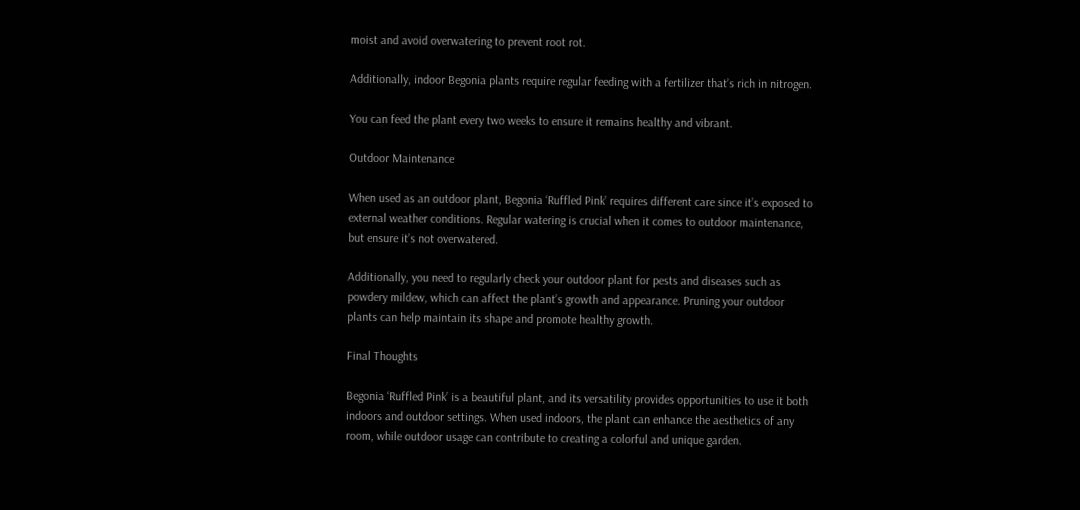moist and avoid overwatering to prevent root rot.

Additionally, indoor Begonia plants require regular feeding with a fertilizer that’s rich in nitrogen.

You can feed the plant every two weeks to ensure it remains healthy and vibrant.

Outdoor Maintenance

When used as an outdoor plant, Begonia ‘Ruffled Pink’ requires different care since it’s exposed to external weather conditions. Regular watering is crucial when it comes to outdoor maintenance, but ensure it’s not overwatered.

Additionally, you need to regularly check your outdoor plant for pests and diseases such as powdery mildew, which can affect the plant’s growth and appearance. Pruning your outdoor plants can help maintain its shape and promote healthy growth.

Final Thoughts

Begonia ‘Ruffled Pink’ is a beautiful plant, and its versatility provides opportunities to use it both indoors and outdoor settings. When used indoors, the plant can enhance the aesthetics of any room, while outdoor usage can contribute to creating a colorful and unique garden.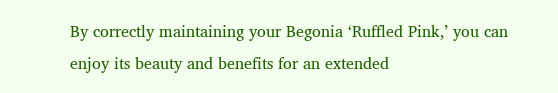By correctly maintaining your Begonia ‘Ruffled Pink,’ you can enjoy its beauty and benefits for an extended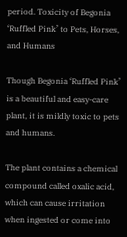period. Toxicity of Begonia ‘Ruffled Pink’ to Pets, Horses, and Humans

Though Begonia ‘Ruffled Pink’ is a beautiful and easy-care plant, it is mildly toxic to pets and humans.

The plant contains a chemical compound called oxalic acid, which can cause irritation when ingested or come into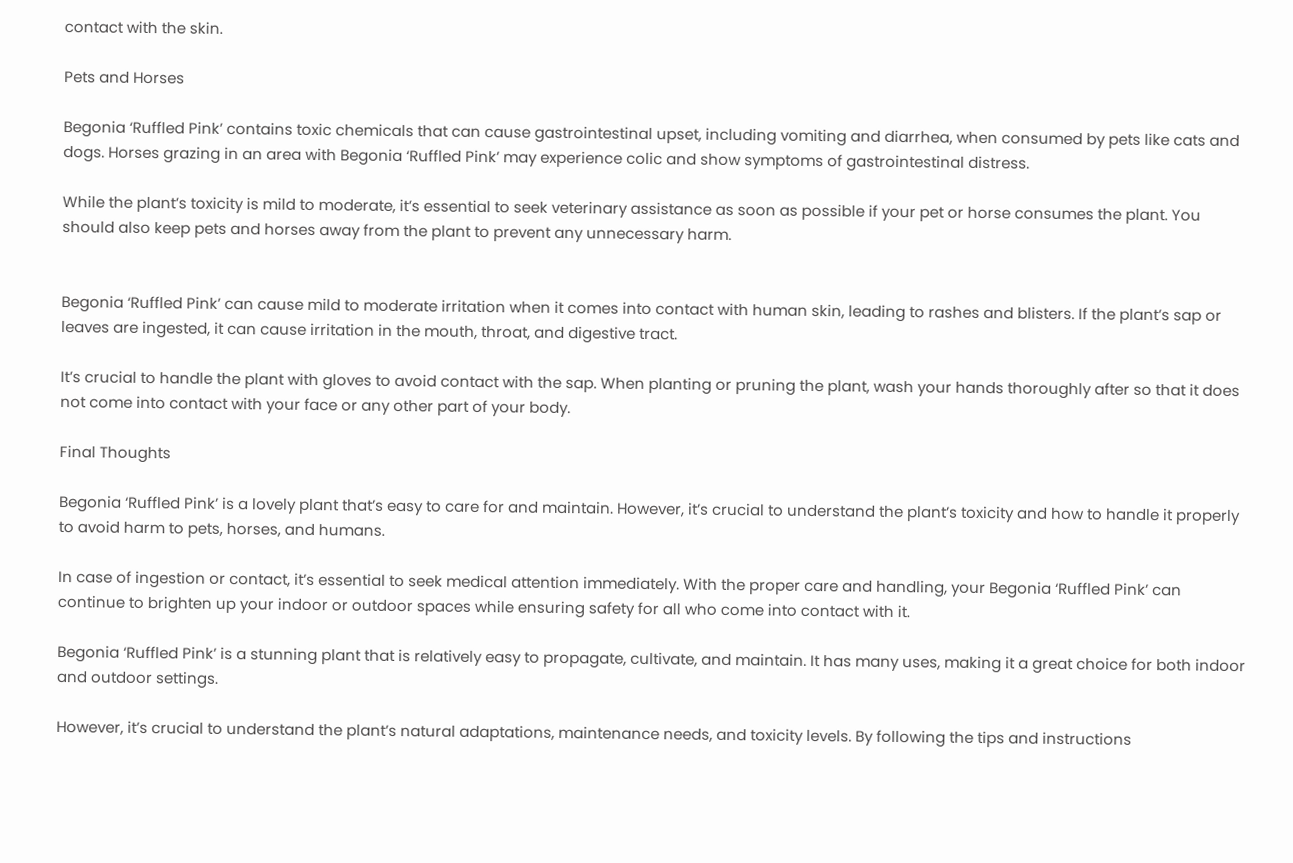contact with the skin.

Pets and Horses

Begonia ‘Ruffled Pink’ contains toxic chemicals that can cause gastrointestinal upset, including vomiting and diarrhea, when consumed by pets like cats and dogs. Horses grazing in an area with Begonia ‘Ruffled Pink’ may experience colic and show symptoms of gastrointestinal distress.

While the plant’s toxicity is mild to moderate, it’s essential to seek veterinary assistance as soon as possible if your pet or horse consumes the plant. You should also keep pets and horses away from the plant to prevent any unnecessary harm.


Begonia ‘Ruffled Pink’ can cause mild to moderate irritation when it comes into contact with human skin, leading to rashes and blisters. If the plant’s sap or leaves are ingested, it can cause irritation in the mouth, throat, and digestive tract.

It’s crucial to handle the plant with gloves to avoid contact with the sap. When planting or pruning the plant, wash your hands thoroughly after so that it does not come into contact with your face or any other part of your body.

Final Thoughts

Begonia ‘Ruffled Pink’ is a lovely plant that’s easy to care for and maintain. However, it’s crucial to understand the plant’s toxicity and how to handle it properly to avoid harm to pets, horses, and humans.

In case of ingestion or contact, it’s essential to seek medical attention immediately. With the proper care and handling, your Begonia ‘Ruffled Pink’ can continue to brighten up your indoor or outdoor spaces while ensuring safety for all who come into contact with it.

Begonia ‘Ruffled Pink’ is a stunning plant that is relatively easy to propagate, cultivate, and maintain. It has many uses, making it a great choice for both indoor and outdoor settings.

However, it’s crucial to understand the plant’s natural adaptations, maintenance needs, and toxicity levels. By following the tips and instructions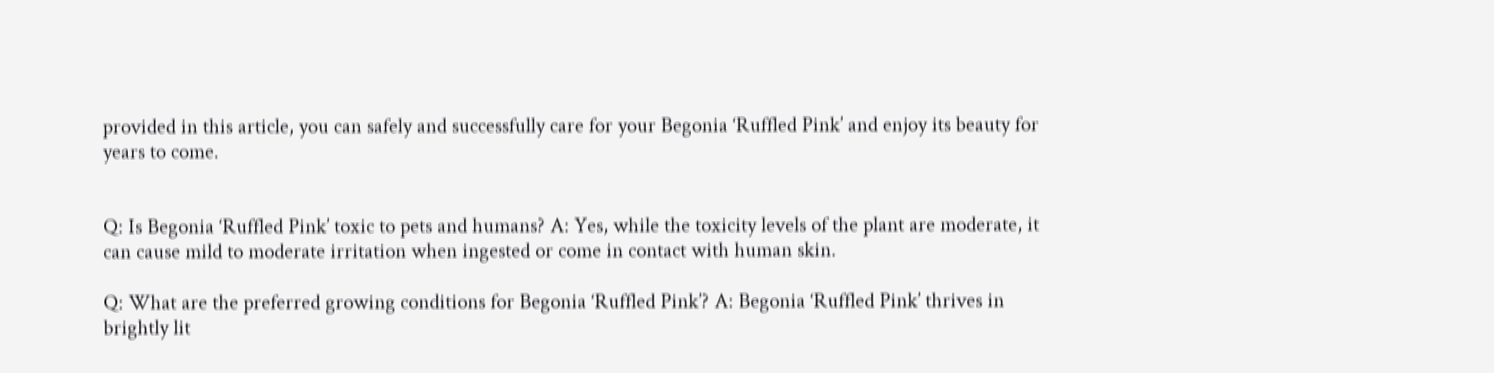provided in this article, you can safely and successfully care for your Begonia ‘Ruffled Pink’ and enjoy its beauty for years to come.


Q: Is Begonia ‘Ruffled Pink’ toxic to pets and humans? A: Yes, while the toxicity levels of the plant are moderate, it can cause mild to moderate irritation when ingested or come in contact with human skin.

Q: What are the preferred growing conditions for Begonia ‘Ruffled Pink’? A: Begonia ‘Ruffled Pink’ thrives in brightly lit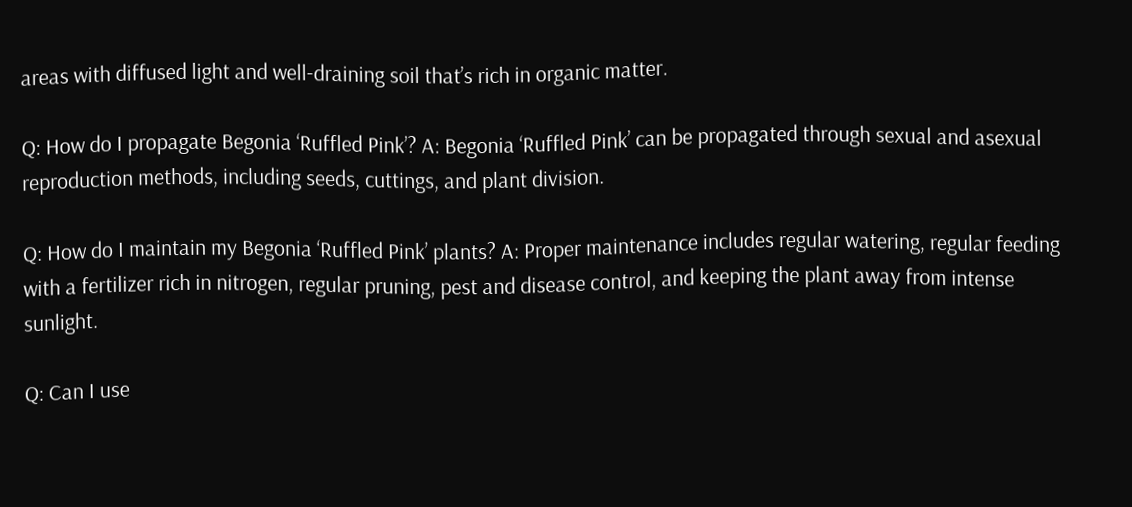areas with diffused light and well-draining soil that’s rich in organic matter.

Q: How do I propagate Begonia ‘Ruffled Pink’? A: Begonia ‘Ruffled Pink’ can be propagated through sexual and asexual reproduction methods, including seeds, cuttings, and plant division.

Q: How do I maintain my Begonia ‘Ruffled Pink’ plants? A: Proper maintenance includes regular watering, regular feeding with a fertilizer rich in nitrogen, regular pruning, pest and disease control, and keeping the plant away from intense sunlight.

Q: Can I use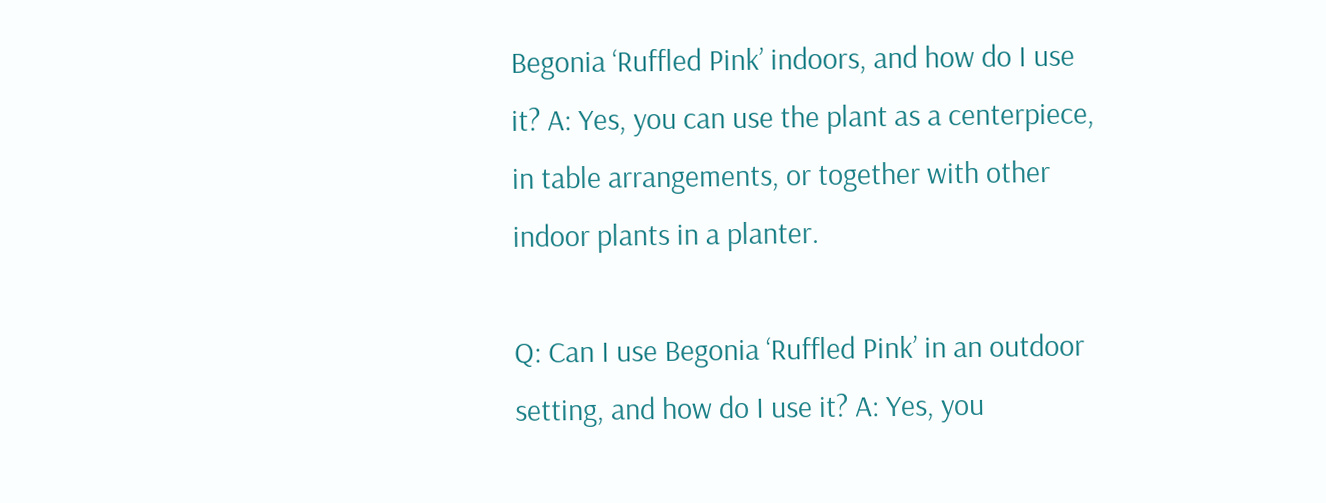Begonia ‘Ruffled Pink’ indoors, and how do I use it? A: Yes, you can use the plant as a centerpiece, in table arrangements, or together with other indoor plants in a planter.

Q: Can I use Begonia ‘Ruffled Pink’ in an outdoor setting, and how do I use it? A: Yes, you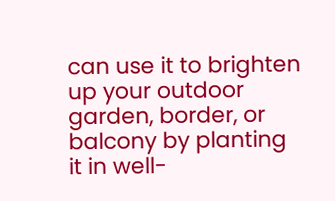can use it to brighten up your outdoor garden, border, or balcony by planting it in well-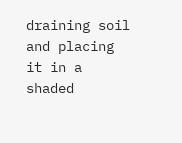draining soil and placing it in a shaded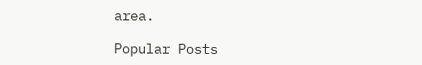area.

Popular Posts